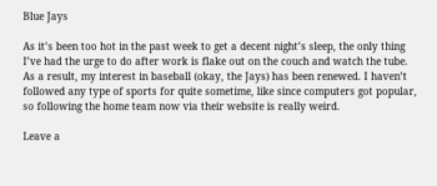Blue Jays

As it’s been too hot in the past week to get a decent night’s sleep, the only thing I’ve had the urge to do after work is flake out on the couch and watch the tube. As a result, my interest in baseball (okay, the Jays) has been renewed. I haven’t followed any type of sports for quite sometime, like since computers got popular, so following the home team now via their website is really weird.

Leave a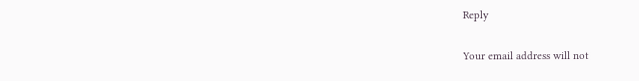Reply

Your email address will not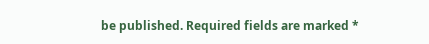be published. Required fields are marked *